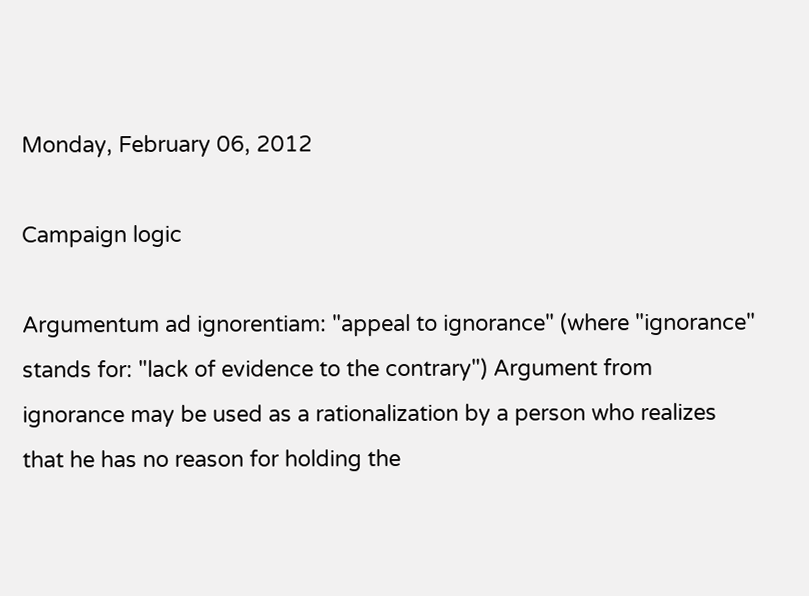Monday, February 06, 2012

Campaign logic

Argumentum ad ignorentiam: "appeal to ignorance" (where "ignorance" stands for: "lack of evidence to the contrary") Argument from ignorance may be used as a rationalization by a person who realizes that he has no reason for holding the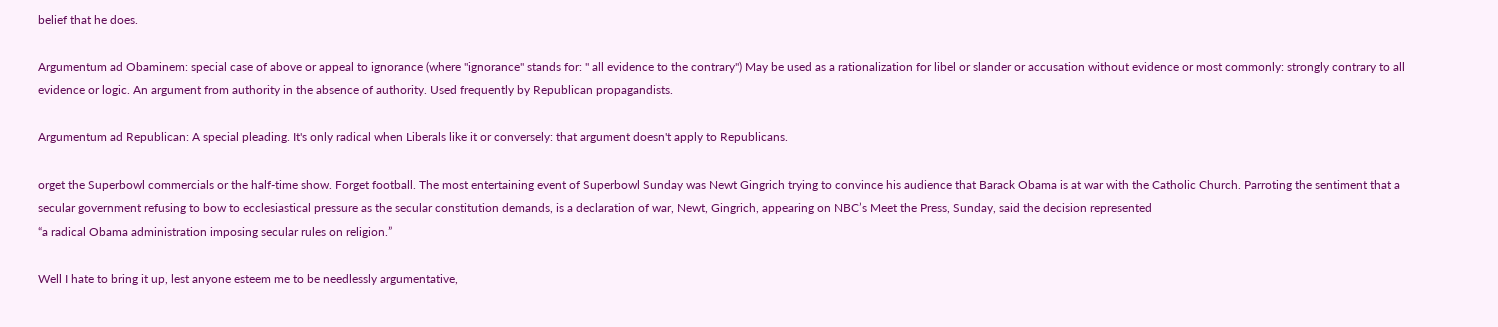belief that he does.

Argumentum ad Obaminem: special case of above or appeal to ignorance (where "ignorance" stands for: " all evidence to the contrary") May be used as a rationalization for libel or slander or accusation without evidence or most commonly: strongly contrary to all evidence or logic. An argument from authority in the absence of authority. Used frequently by Republican propagandists.

Argumentum ad Republican: A special pleading. It's only radical when Liberals like it or conversely: that argument doesn't apply to Republicans.

orget the Superbowl commercials or the half-time show. Forget football. The most entertaining event of Superbowl Sunday was Newt Gingrich trying to convince his audience that Barack Obama is at war with the Catholic Church. Parroting the sentiment that a secular government refusing to bow to ecclesiastical pressure as the secular constitution demands, is a declaration of war, Newt, Gingrich, appearing on NBC’s Meet the Press, Sunday, said the decision represented
“a radical Obama administration imposing secular rules on religion.”

Well I hate to bring it up, lest anyone esteem me to be needlessly argumentative,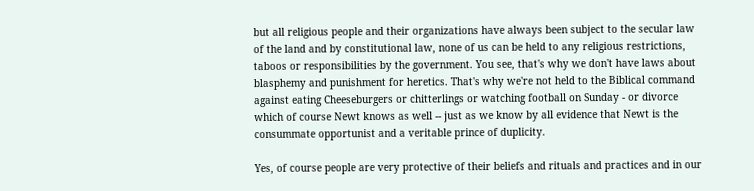but all religious people and their organizations have always been subject to the secular law of the land and by constitutional law, none of us can be held to any religious restrictions, taboos or responsibilities by the government. You see, that's why we don't have laws about blasphemy and punishment for heretics. That's why we're not held to the Biblical command against eating Cheeseburgers or chitterlings or watching football on Sunday - or divorce which of course Newt knows as well -- just as we know by all evidence that Newt is the consummate opportunist and a veritable prince of duplicity.

Yes, of course people are very protective of their beliefs and rituals and practices and in our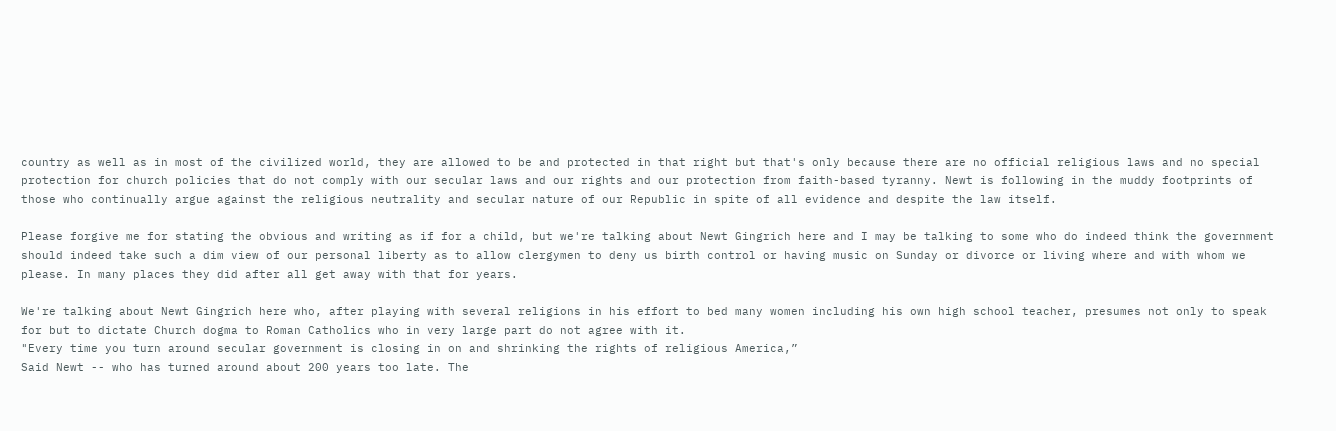country as well as in most of the civilized world, they are allowed to be and protected in that right but that's only because there are no official religious laws and no special protection for church policies that do not comply with our secular laws and our rights and our protection from faith-based tyranny. Newt is following in the muddy footprints of those who continually argue against the religious neutrality and secular nature of our Republic in spite of all evidence and despite the law itself.

Please forgive me for stating the obvious and writing as if for a child, but we're talking about Newt Gingrich here and I may be talking to some who do indeed think the government should indeed take such a dim view of our personal liberty as to allow clergymen to deny us birth control or having music on Sunday or divorce or living where and with whom we please. In many places they did after all get away with that for years.

We're talking about Newt Gingrich here who, after playing with several religions in his effort to bed many women including his own high school teacher, presumes not only to speak for but to dictate Church dogma to Roman Catholics who in very large part do not agree with it.
"Every time you turn around secular government is closing in on and shrinking the rights of religious America,”
Said Newt -- who has turned around about 200 years too late. The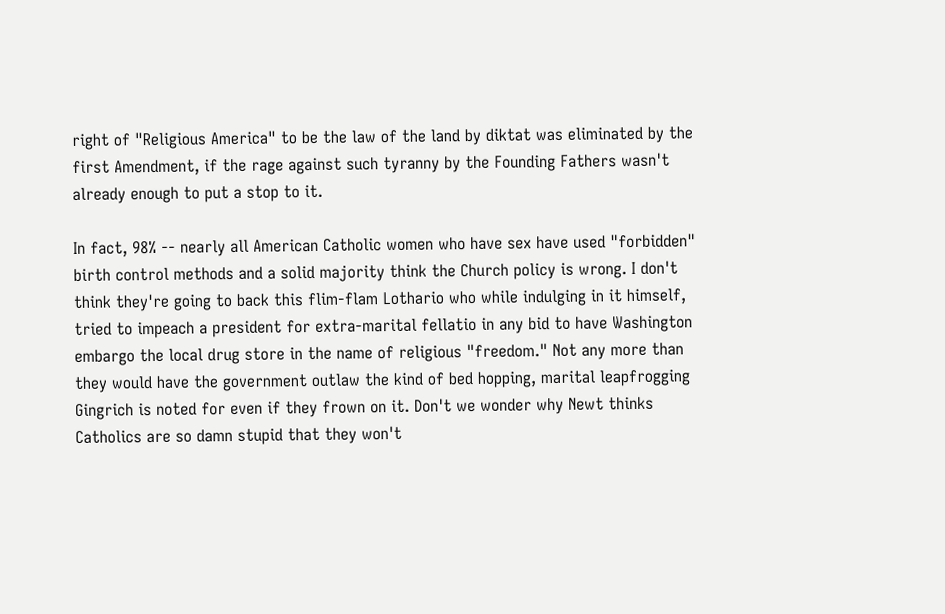right of "Religious America" to be the law of the land by diktat was eliminated by the first Amendment, if the rage against such tyranny by the Founding Fathers wasn't already enough to put a stop to it.

In fact, 98% -- nearly all American Catholic women who have sex have used "forbidden" birth control methods and a solid majority think the Church policy is wrong. I don't think they're going to back this flim-flam Lothario who while indulging in it himself, tried to impeach a president for extra-marital fellatio in any bid to have Washington embargo the local drug store in the name of religious "freedom." Not any more than they would have the government outlaw the kind of bed hopping, marital leapfrogging Gingrich is noted for even if they frown on it. Don't we wonder why Newt thinks Catholics are so damn stupid that they won't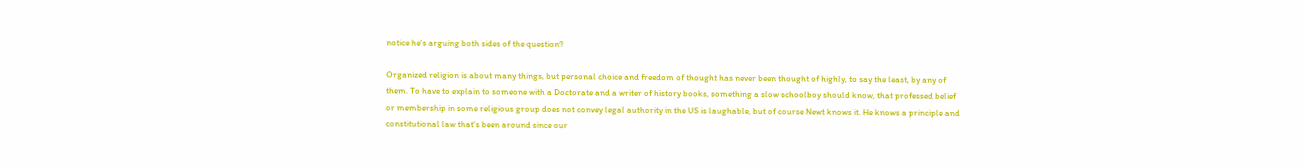notice he's arguing both sides of the question?

Organized religion is about many things, but personal choice and freedom of thought has never been thought of highly, to say the least, by any of them. To have to explain to someone with a Doctorate and a writer of history books, something a slow schoolboy should know, that professed belief or membership in some religious group does not convey legal authority in the US is laughable, but of course Newt knows it. He knows a principle and constitutional law that's been around since our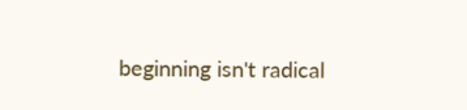beginning isn't radical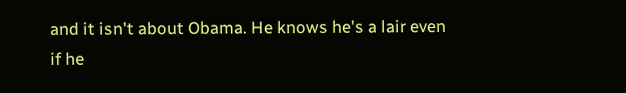and it isn't about Obama. He knows he's a lair even if he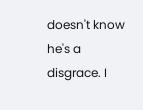doesn't know he's a disgrace. I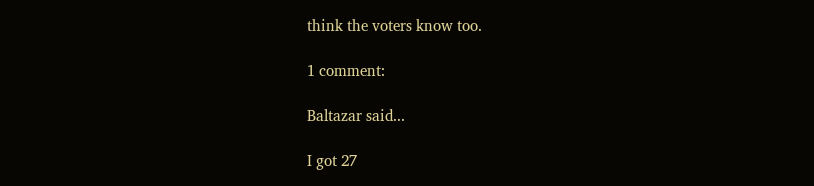think the voters know too.

1 comment:

Baltazar said...

I got 27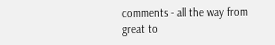comments - all the way from great to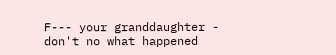F--- your granddaughter - don't no what happened